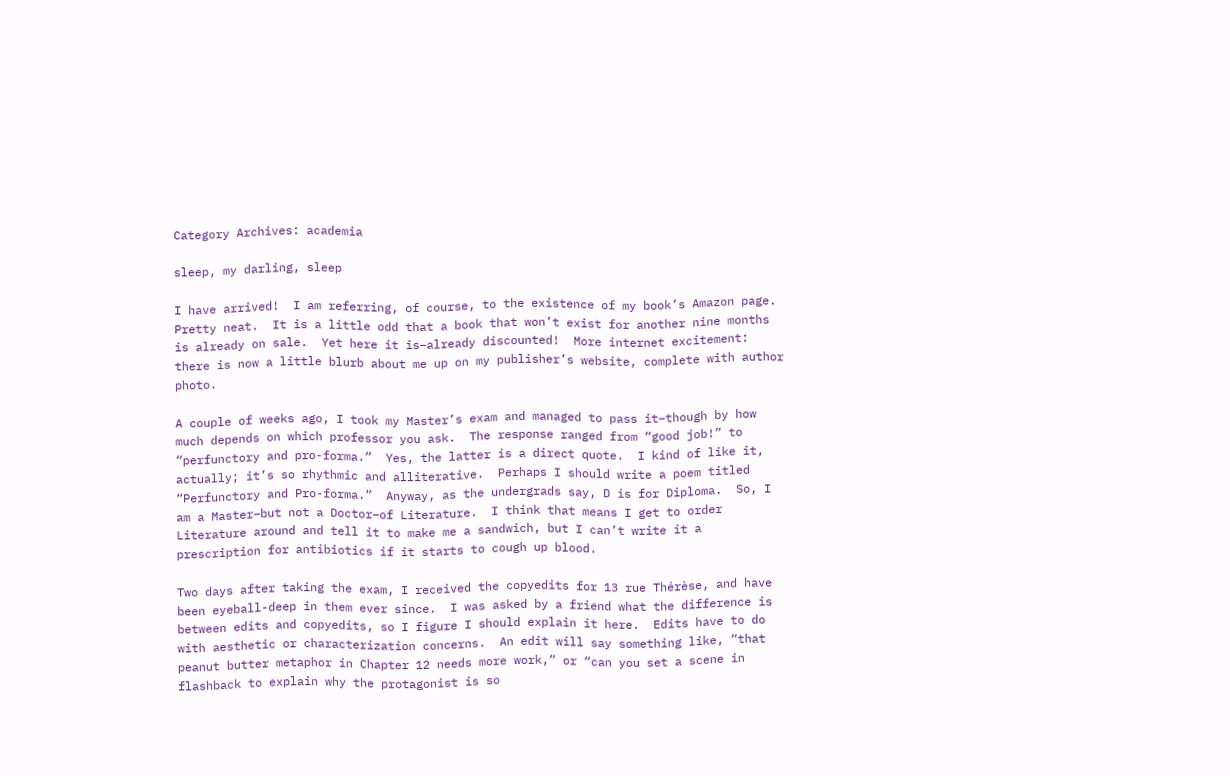Category Archives: academia

sleep, my darling, sleep

I have arrived!  I am referring, of course, to the existence of my book’s Amazon page.  Pretty neat.  It is a little odd that a book that won’t exist for another nine months is already on sale.  Yet here it is–already discounted!  More internet excitement: there is now a little blurb about me up on my publisher’s website, complete with author photo.

A couple of weeks ago, I took my Master’s exam and managed to pass it–though by how much depends on which professor you ask.  The response ranged from “good job!” to “perfunctory and pro-forma.”  Yes, the latter is a direct quote.  I kind of like it, actually; it’s so rhythmic and alliterative.  Perhaps I should write a poem titled “Perfunctory and Pro-forma.”  Anyway, as the undergrads say, D is for Diploma.  So, I am a Master–but not a Doctor–of Literature.  I think that means I get to order Literature around and tell it to make me a sandwich, but I can’t write it a prescription for antibiotics if it starts to cough up blood.

Two days after taking the exam, I received the copyedits for 13 rue Thérèse, and have been eyeball-deep in them ever since.  I was asked by a friend what the difference is between edits and copyedits, so I figure I should explain it here.  Edits have to do with aesthetic or characterization concerns.  An edit will say something like, “that peanut butter metaphor in Chapter 12 needs more work,” or “can you set a scene in flashback to explain why the protagonist is so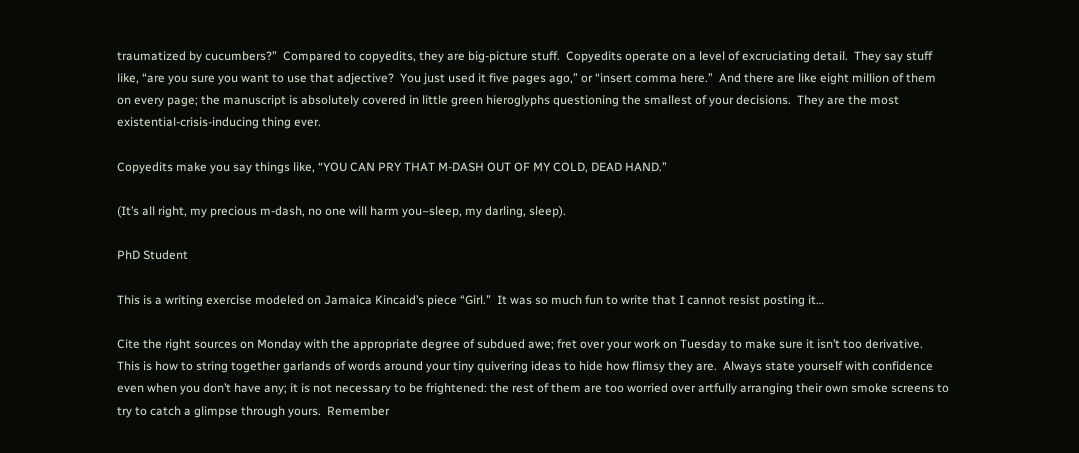traumatized by cucumbers?”  Compared to copyedits, they are big-picture stuff.  Copyedits operate on a level of excruciating detail.  They say stuff like, “are you sure you want to use that adjective?  You just used it five pages ago,” or “insert comma here.”  And there are like eight million of them on every page; the manuscript is absolutely covered in little green hieroglyphs questioning the smallest of your decisions.  They are the most existential-crisis-inducing thing ever.

Copyedits make you say things like, “YOU CAN PRY THAT M-DASH OUT OF MY COLD, DEAD HAND.”

(It’s all right, my precious m-dash, no one will harm you–sleep, my darling, sleep).

PhD Student

This is a writing exercise modeled on Jamaica Kincaid’s piece “Girl.”  It was so much fun to write that I cannot resist posting it…

Cite the right sources on Monday with the appropriate degree of subdued awe; fret over your work on Tuesday to make sure it isn’t too derivative.  This is how to string together garlands of words around your tiny quivering ideas to hide how flimsy they are.  Always state yourself with confidence even when you don’t have any; it is not necessary to be frightened: the rest of them are too worried over artfully arranging their own smoke screens to try to catch a glimpse through yours.  Remember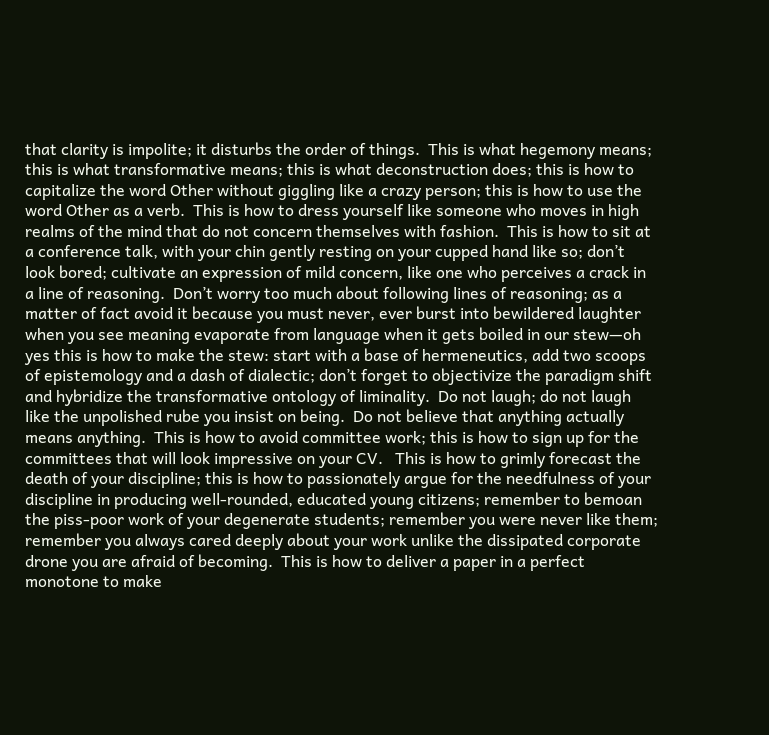that clarity is impolite; it disturbs the order of things.  This is what hegemony means; this is what transformative means; this is what deconstruction does; this is how to capitalize the word Other without giggling like a crazy person; this is how to use the word Other as a verb.  This is how to dress yourself like someone who moves in high realms of the mind that do not concern themselves with fashion.  This is how to sit at a conference talk, with your chin gently resting on your cupped hand like so; don’t look bored; cultivate an expression of mild concern, like one who perceives a crack in a line of reasoning.  Don’t worry too much about following lines of reasoning; as a matter of fact avoid it because you must never, ever burst into bewildered laughter when you see meaning evaporate from language when it gets boiled in our stew—oh yes this is how to make the stew: start with a base of hermeneutics, add two scoops of epistemology and a dash of dialectic; don’t forget to objectivize the paradigm shift and hybridize the transformative ontology of liminality.  Do not laugh; do not laugh like the unpolished rube you insist on being.  Do not believe that anything actually means anything.  This is how to avoid committee work; this is how to sign up for the committees that will look impressive on your CV.   This is how to grimly forecast the death of your discipline; this is how to passionately argue for the needfulness of your discipline in producing well-rounded, educated young citizens; remember to bemoan the piss-poor work of your degenerate students; remember you were never like them; remember you always cared deeply about your work unlike the dissipated corporate drone you are afraid of becoming.  This is how to deliver a paper in a perfect monotone to make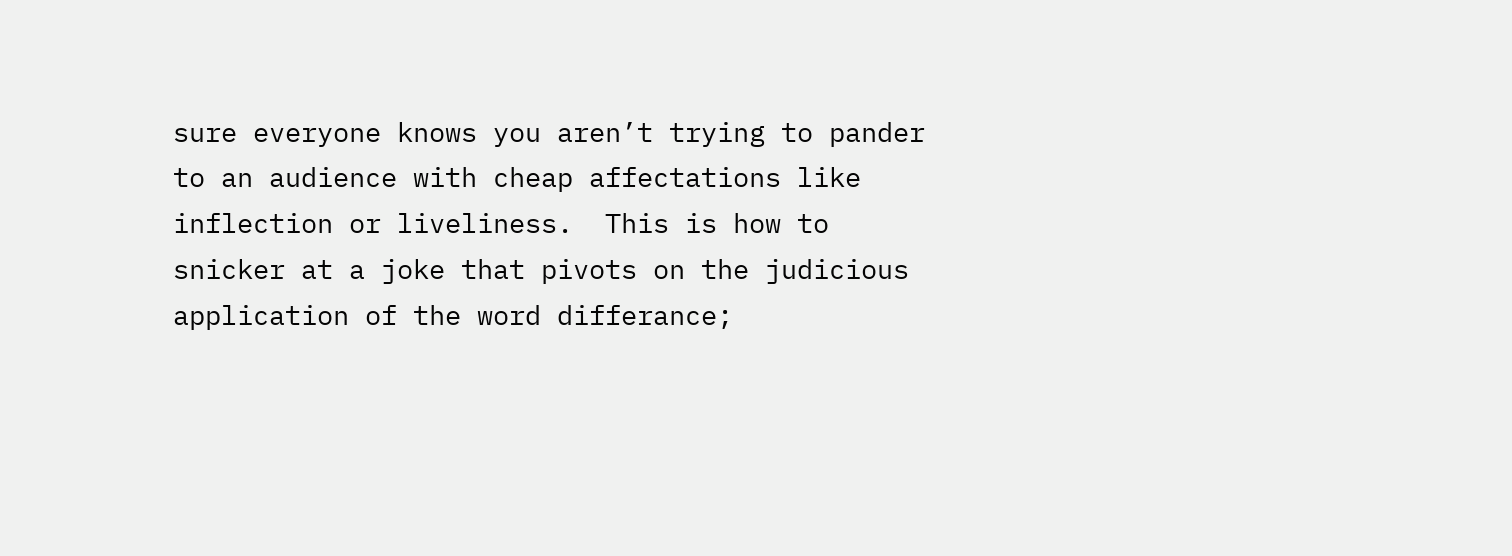sure everyone knows you aren’t trying to pander to an audience with cheap affectations like inflection or liveliness.  This is how to snicker at a joke that pivots on the judicious application of the word differance;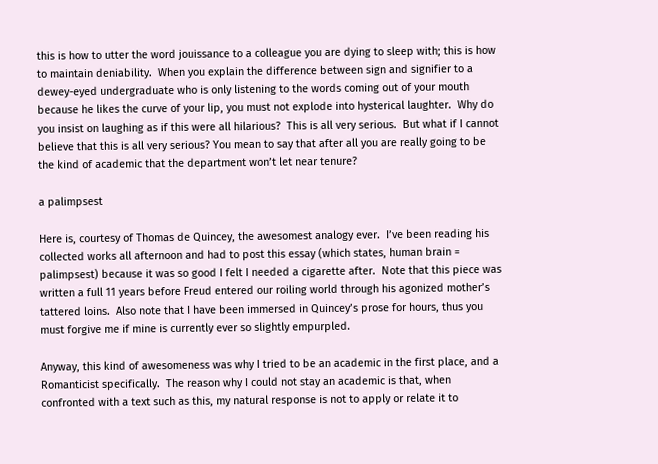this is how to utter the word jouissance to a colleague you are dying to sleep with; this is how to maintain deniability.  When you explain the difference between sign and signifier to a dewey-eyed undergraduate who is only listening to the words coming out of your mouth because he likes the curve of your lip, you must not explode into hysterical laughter.  Why do you insist on laughing as if this were all hilarious?  This is all very serious.  But what if I cannot believe that this is all very serious? You mean to say that after all you are really going to be the kind of academic that the department won’t let near tenure?

a palimpsest

Here is, courtesy of Thomas de Quincey, the awesomest analogy ever.  I’ve been reading his collected works all afternoon and had to post this essay (which states, human brain = palimpsest) because it was so good I felt I needed a cigarette after.  Note that this piece was written a full 11 years before Freud entered our roiling world through his agonized mother’s tattered loins.  Also note that I have been immersed in Quincey’s prose for hours, thus you must forgive me if mine is currently ever so slightly empurpled.

Anyway, this kind of awesomeness was why I tried to be an academic in the first place, and a Romanticist specifically.  The reason why I could not stay an academic is that, when confronted with a text such as this, my natural response is not to apply or relate it to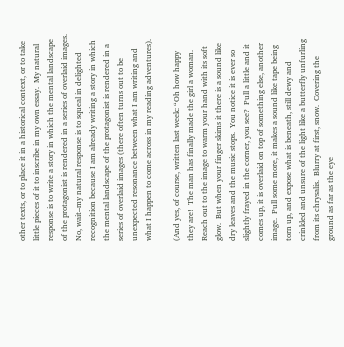other texts, or to place it in a historical context, or to take little pieces of it to inscribe in my own essay.  My natural response is to write a story in which the mental landscape of the protagonist is rendered in a series of overlaid images.  No, wait–my natural response is to squeal in delighted recognition because I am already writing a story in which the mental landscape of the protagonist is rendered in a series of overlaid images (there often turns out to be unexpected resonance between what I am writing and what I happen to come across in my reading adventures).

(And yes, of course, written last week: “Oh how happy they are!  The man has finally made the girl a woman.  Reach out to the image to warm your hand with its soft glow.  But when your finger skims it there is a sound like dry leaves and the music stops.  You notice it is ever so slightly frayed in the corner, you see?  Pull a little and it comes up, it is overlaid on top of something else, another image.  Pull some more, it makes a sound like tape being torn up, and expose what is beneath, still dewy and crinkled and unsure of the light like a butterfly unfurling from its chrysalis.  Blurry at first, snow.  Covering the ground as far as the eye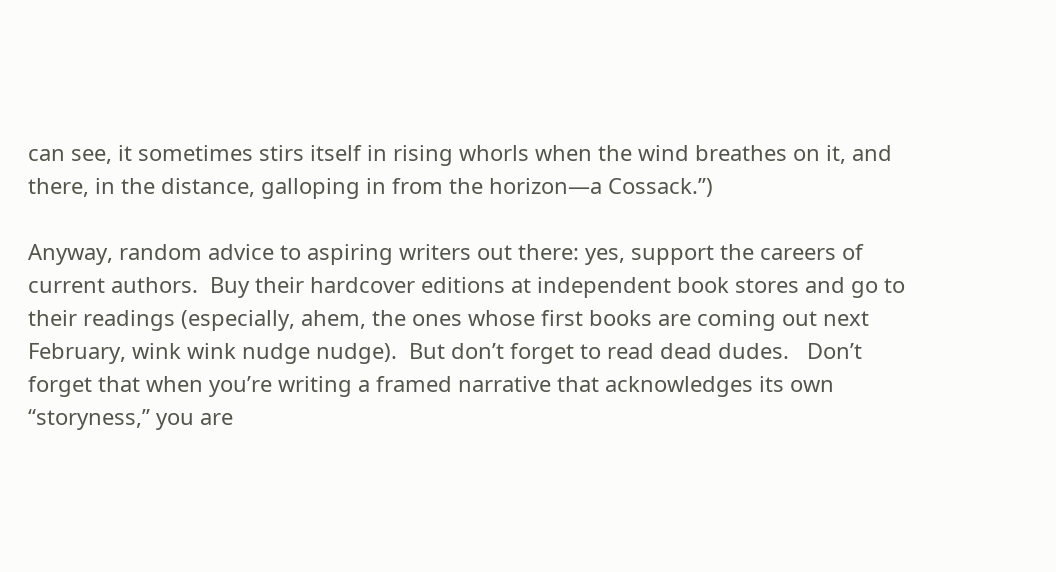can see, it sometimes stirs itself in rising whorls when the wind breathes on it, and there, in the distance, galloping in from the horizon—a Cossack.”)

Anyway, random advice to aspiring writers out there: yes, support the careers of current authors.  Buy their hardcover editions at independent book stores and go to their readings (especially, ahem, the ones whose first books are coming out next February, wink wink nudge nudge).  But don’t forget to read dead dudes.   Don’t forget that when you’re writing a framed narrative that acknowledges its own “storyness,” you are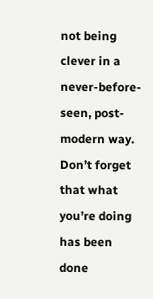not being clever in a never-before-seen, post-modern way.  Don’t forget that what you’re doing has been done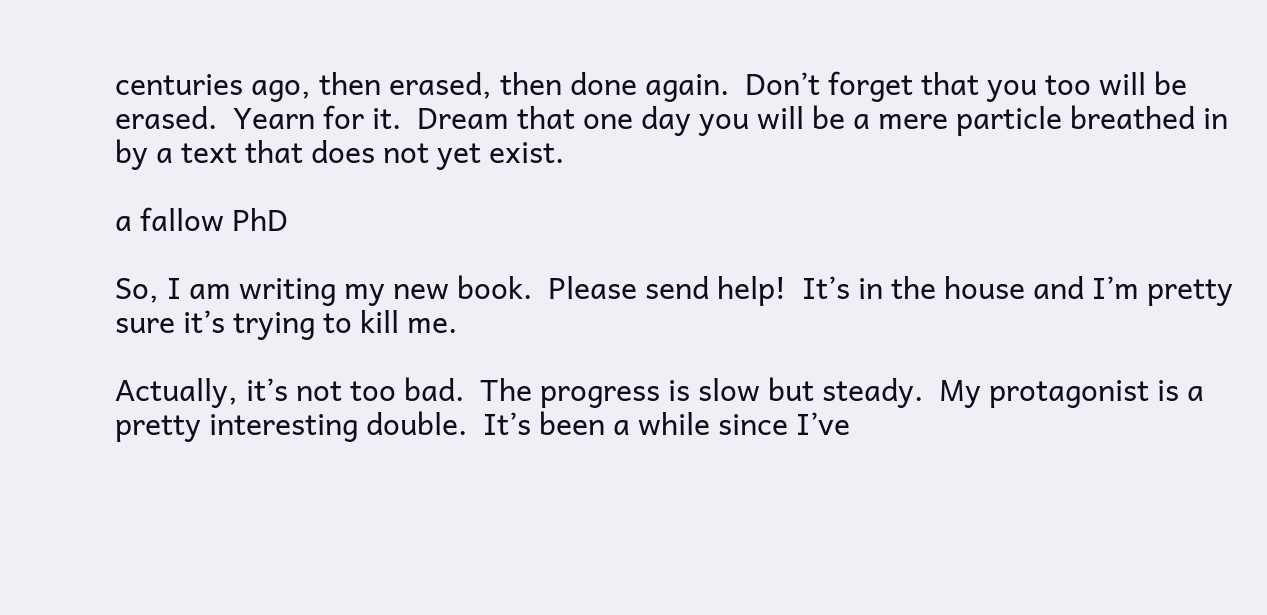centuries ago, then erased, then done again.  Don’t forget that you too will be erased.  Yearn for it.  Dream that one day you will be a mere particle breathed in by a text that does not yet exist.

a fallow PhD

So, I am writing my new book.  Please send help!  It’s in the house and I’m pretty sure it’s trying to kill me.

Actually, it’s not too bad.  The progress is slow but steady.  My protagonist is a pretty interesting double.  It’s been a while since I’ve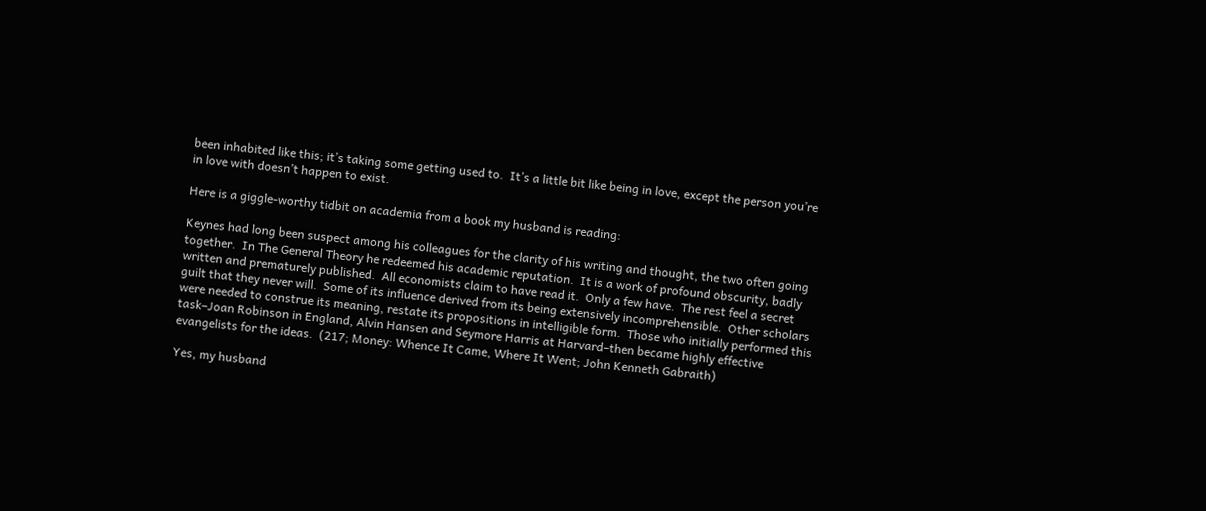been inhabited like this; it’s taking some getting used to.  It’s a little bit like being in love, except the person you’re in love with doesn’t happen to exist.

Here is a giggle-worthy tidbit on academia from a book my husband is reading:

Keynes had long been suspect among his colleagues for the clarity of his writing and thought, the two often going together.  In The General Theory he redeemed his academic reputation.  It is a work of profound obscurity, badly written and prematurely published.  All economists claim to have read it.  Only a few have.  The rest feel a secret guilt that they never will.  Some of its influence derived from its being extensively incomprehensible.  Other scholars were needed to construe its meaning, restate its propositions in intelligible form.  Those who initially performed this task–Joan Robinson in England, Alvin Hansen and Seymore Harris at Harvard–then became highly effective evangelists for the ideas.  (217; Money: Whence It Came, Where It Went; John Kenneth Gabraith)

Yes, my husband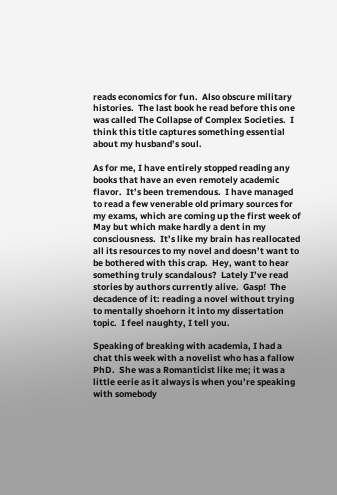reads economics for fun.  Also obscure military histories.  The last book he read before this one was called The Collapse of Complex Societies.  I think this title captures something essential about my husband’s soul.

As for me, I have entirely stopped reading any books that have an even remotely academic flavor.  It’s been tremendous.  I have managed to read a few venerable old primary sources for my exams, which are coming up the first week of May but which make hardly a dent in my consciousness.  It’s like my brain has reallocated all its resources to my novel and doesn’t want to be bothered with this crap.  Hey, want to hear something truly scandalous?  Lately I’ve read stories by authors currently alive.  Gasp!  The decadence of it: reading a novel without trying to mentally shoehorn it into my dissertation topic.  I feel naughty, I tell you.

Speaking of breaking with academia, I had a chat this week with a novelist who has a fallow PhD.  She was a Romanticist like me; it was a little eerie as it always is when you’re speaking with somebody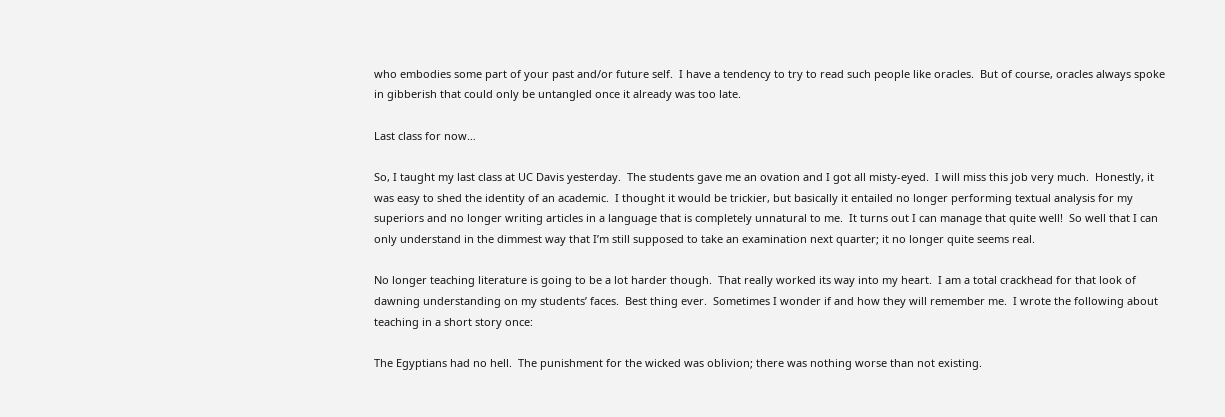who embodies some part of your past and/or future self.  I have a tendency to try to read such people like oracles.  But of course, oracles always spoke in gibberish that could only be untangled once it already was too late.

Last class for now…

So, I taught my last class at UC Davis yesterday.  The students gave me an ovation and I got all misty-eyed.  I will miss this job very much.  Honestly, it was easy to shed the identity of an academic.  I thought it would be trickier, but basically it entailed no longer performing textual analysis for my superiors and no longer writing articles in a language that is completely unnatural to me.  It turns out I can manage that quite well!  So well that I can only understand in the dimmest way that I’m still supposed to take an examination next quarter; it no longer quite seems real.

No longer teaching literature is going to be a lot harder though.  That really worked its way into my heart.  I am a total crackhead for that look of dawning understanding on my students’ faces.  Best thing ever.  Sometimes I wonder if and how they will remember me.  I wrote the following about teaching in a short story once:

The Egyptians had no hell.  The punishment for the wicked was oblivion; there was nothing worse than not existing.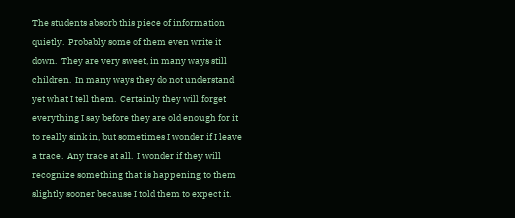The students absorb this piece of information quietly.  Probably some of them even write it down.  They are very sweet, in many ways still children.  In many ways they do not understand yet what I tell them.  Certainly they will forget everything I say before they are old enough for it to really sink in, but sometimes I wonder if I leave a trace.  Any trace at all.  I wonder if they will recognize something that is happening to them slightly sooner because I told them to expect it.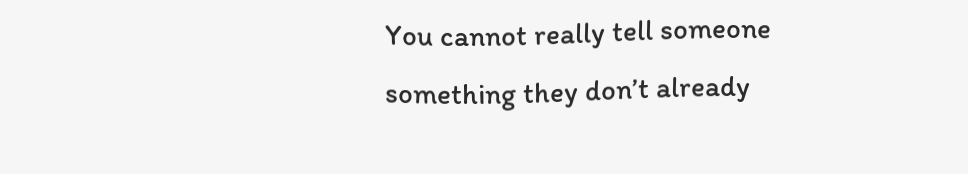You cannot really tell someone something they don’t already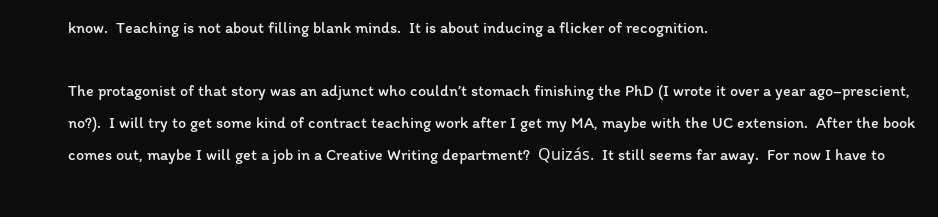know.  Teaching is not about filling blank minds.  It is about inducing a flicker of recognition.

The protagonist of that story was an adjunct who couldn’t stomach finishing the PhD (I wrote it over a year ago–prescient, no?).  I will try to get some kind of contract teaching work after I get my MA, maybe with the UC extension.  After the book comes out, maybe I will get a job in a Creative Writing department?  Quizás.  It still seems far away.  For now I have to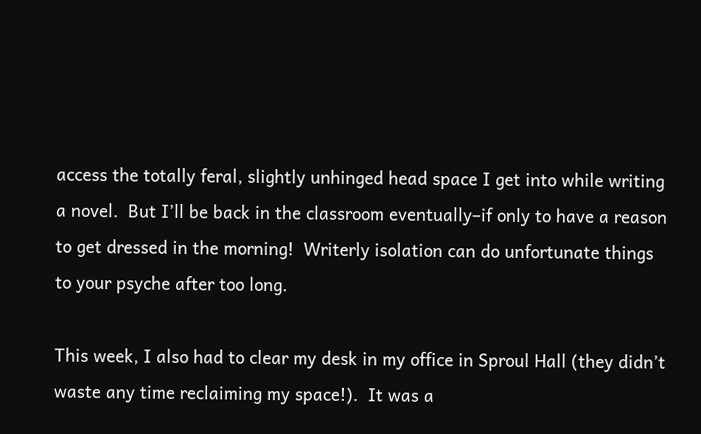access the totally feral, slightly unhinged head space I get into while writing a novel.  But I’ll be back in the classroom eventually–if only to have a reason to get dressed in the morning!  Writerly isolation can do unfortunate things to your psyche after too long.

This week, I also had to clear my desk in my office in Sproul Hall (they didn’t waste any time reclaiming my space!).  It was a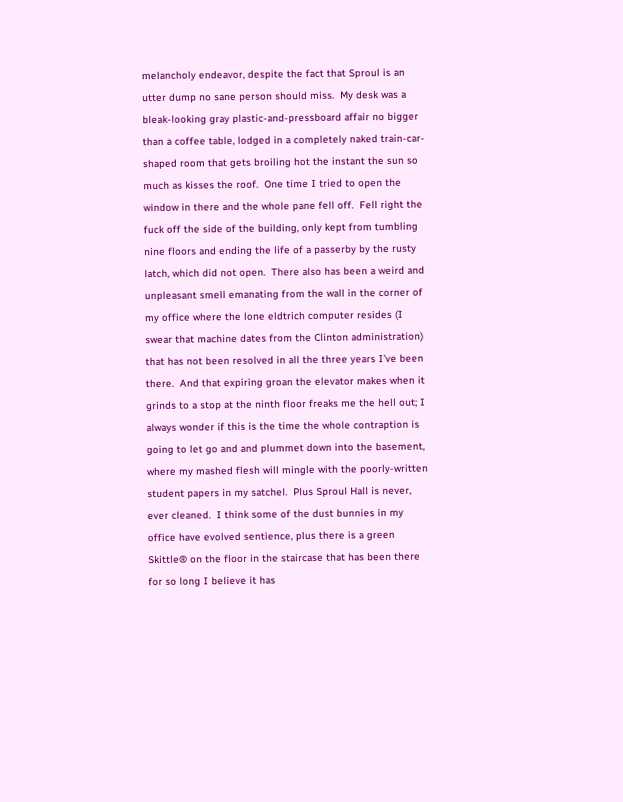melancholy endeavor, despite the fact that Sproul is an utter dump no sane person should miss.  My desk was a bleak-looking gray plastic-and-pressboard affair no bigger than a coffee table, lodged in a completely naked train-car-shaped room that gets broiling hot the instant the sun so much as kisses the roof.  One time I tried to open the window in there and the whole pane fell off.  Fell right the fuck off the side of the building, only kept from tumbling nine floors and ending the life of a passerby by the rusty latch, which did not open.  There also has been a weird and unpleasant smell emanating from the wall in the corner of my office where the lone eldtrich computer resides (I swear that machine dates from the Clinton administration) that has not been resolved in all the three years I’ve been there.  And that expiring groan the elevator makes when it grinds to a stop at the ninth floor freaks me the hell out; I always wonder if this is the time the whole contraption is going to let go and and plummet down into the basement, where my mashed flesh will mingle with the poorly-written student papers in my satchel.  Plus Sproul Hall is never, ever cleaned.  I think some of the dust bunnies in my office have evolved sentience, plus there is a green Skittle® on the floor in the staircase that has been there for so long I believe it has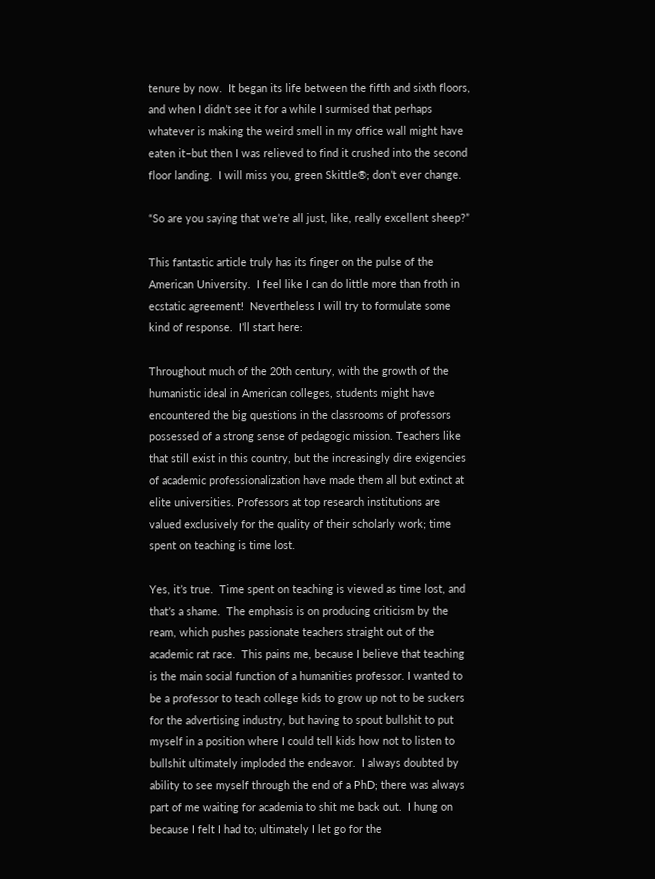tenure by now.  It began its life between the fifth and sixth floors, and when I didn’t see it for a while I surmised that perhaps whatever is making the weird smell in my office wall might have eaten it–but then I was relieved to find it crushed into the second floor landing.  I will miss you, green Skittle®; don’t ever change.

“So are you saying that we’re all just, like, really excellent sheep?”

This fantastic article truly has its finger on the pulse of the American University.  I feel like I can do little more than froth in ecstatic agreement!  Nevertheless I will try to formulate some kind of response.  I’ll start here:

Throughout much of the 20th century, with the growth of the humanistic ideal in American colleges, students might have encountered the big questions in the classrooms of professors possessed of a strong sense of pedagogic mission. Teachers like that still exist in this country, but the increasingly dire exigencies of academic professionalization have made them all but extinct at elite universities. Professors at top research institutions are valued exclusively for the quality of their scholarly work; time spent on teaching is time lost.

Yes, it’s true.  Time spent on teaching is viewed as time lost, and that’s a shame.  The emphasis is on producing criticism by the ream, which pushes passionate teachers straight out of the academic rat race.  This pains me, because I believe that teaching is the main social function of a humanities professor. I wanted to be a professor to teach college kids to grow up not to be suckers for the advertising industry, but having to spout bullshit to put myself in a position where I could tell kids how not to listen to bullshit ultimately imploded the endeavor.  I always doubted by ability to see myself through the end of a PhD; there was always part of me waiting for academia to shit me back out.  I hung on because I felt I had to; ultimately I let go for the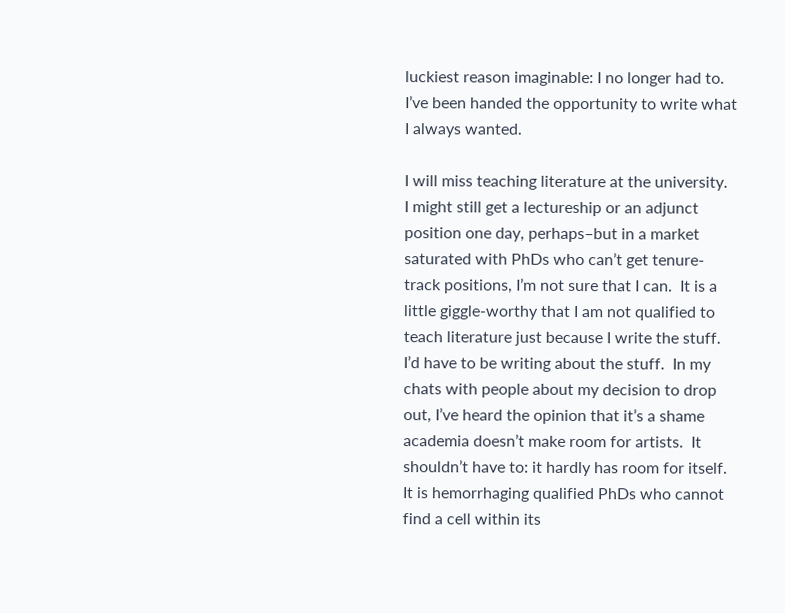luckiest reason imaginable: I no longer had to.  I’ve been handed the opportunity to write what I always wanted.

I will miss teaching literature at the university.  I might still get a lectureship or an adjunct position one day, perhaps–but in a market saturated with PhDs who can’t get tenure-track positions, I’m not sure that I can.  It is a little giggle-worthy that I am not qualified to teach literature just because I write the stuff.  I’d have to be writing about the stuff.  In my chats with people about my decision to drop out, I’ve heard the opinion that it’s a shame academia doesn’t make room for artists.  It shouldn’t have to: it hardly has room for itself.  It is hemorrhaging qualified PhDs who cannot find a cell within its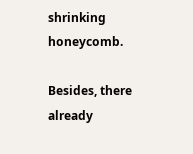shrinking honeycomb.

Besides, there already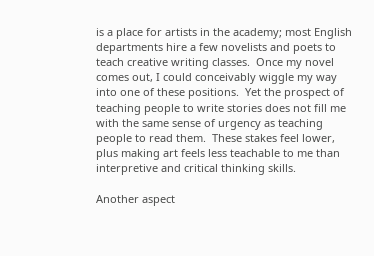is a place for artists in the academy; most English departments hire a few novelists and poets to teach creative writing classes.  Once my novel comes out, I could conceivably wiggle my way into one of these positions.  Yet the prospect of teaching people to write stories does not fill me with the same sense of urgency as teaching people to read them.  These stakes feel lower, plus making art feels less teachable to me than interpretive and critical thinking skills.

Another aspect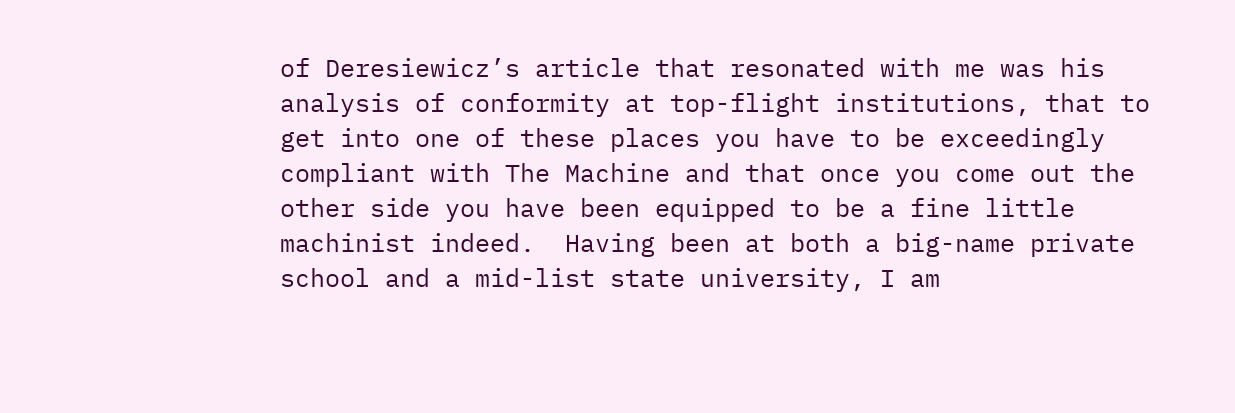of Deresiewicz’s article that resonated with me was his analysis of conformity at top-flight institutions, that to get into one of these places you have to be exceedingly compliant with The Machine and that once you come out the other side you have been equipped to be a fine little machinist indeed.  Having been at both a big-name private school and a mid-list state university, I am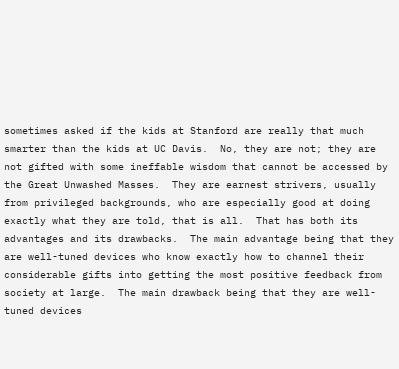sometimes asked if the kids at Stanford are really that much smarter than the kids at UC Davis.  No, they are not; they are not gifted with some ineffable wisdom that cannot be accessed by the Great Unwashed Masses.  They are earnest strivers, usually from privileged backgrounds, who are especially good at doing exactly what they are told, that is all.  That has both its advantages and its drawbacks.  The main advantage being that they are well-tuned devices who know exactly how to channel their considerable gifts into getting the most positive feedback from society at large.  The main drawback being that they are well-tuned devices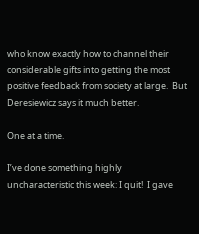who know exactly how to channel their considerable gifts into getting the most positive feedback from society at large.  But Deresiewicz says it much better.

One at a time.

I’ve done something highly uncharacteristic this week: I quit!  I gave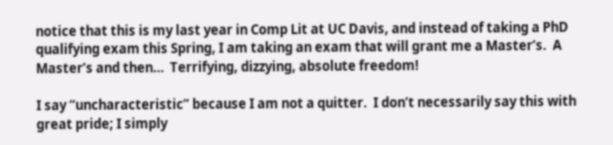notice that this is my last year in Comp Lit at UC Davis, and instead of taking a PhD qualifying exam this Spring, I am taking an exam that will grant me a Master’s.  A Master’s and then…  Terrifying, dizzying, absolute freedom!

I say “uncharacteristic” because I am not a quitter.  I don’t necessarily say this with great pride; I simply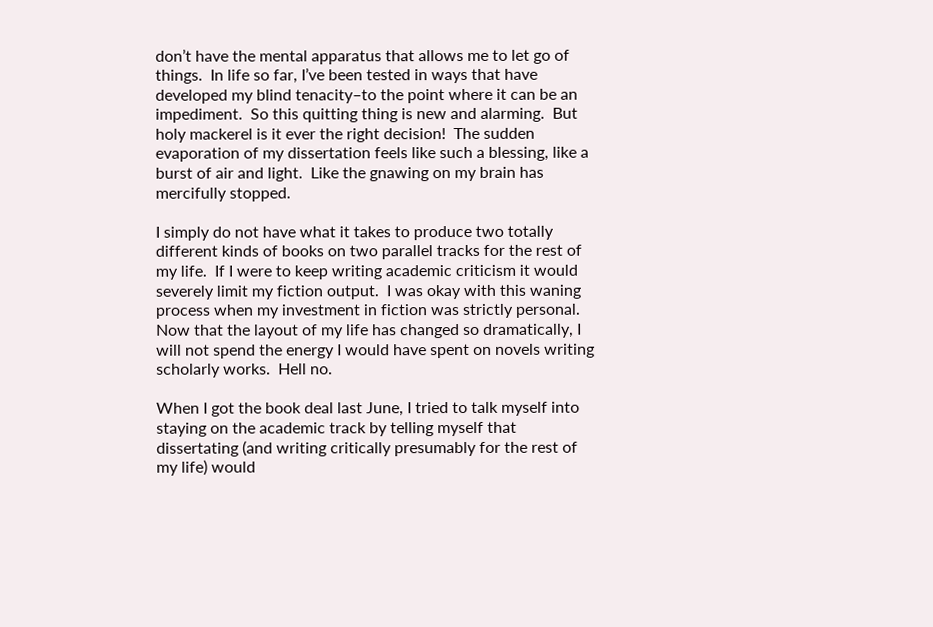don’t have the mental apparatus that allows me to let go of things.  In life so far, I’ve been tested in ways that have developed my blind tenacity–to the point where it can be an impediment.  So this quitting thing is new and alarming.  But holy mackerel is it ever the right decision!  The sudden evaporation of my dissertation feels like such a blessing, like a burst of air and light.  Like the gnawing on my brain has mercifully stopped.

I simply do not have what it takes to produce two totally different kinds of books on two parallel tracks for the rest of my life.  If I were to keep writing academic criticism it would severely limit my fiction output.  I was okay with this waning process when my investment in fiction was strictly personal.  Now that the layout of my life has changed so dramatically, I will not spend the energy I would have spent on novels writing scholarly works.  Hell no.

When I got the book deal last June, I tried to talk myself into staying on the academic track by telling myself that dissertating (and writing critically presumably for the rest of my life) would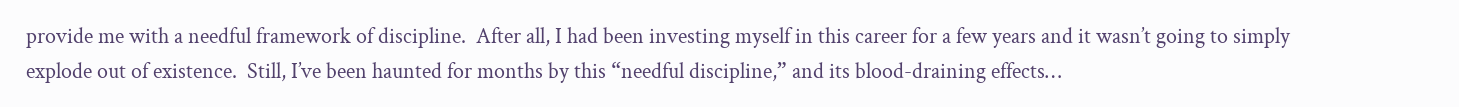provide me with a needful framework of discipline.  After all, I had been investing myself in this career for a few years and it wasn’t going to simply explode out of existence.  Still, I’ve been haunted for months by this “needful discipline,” and its blood-draining effects…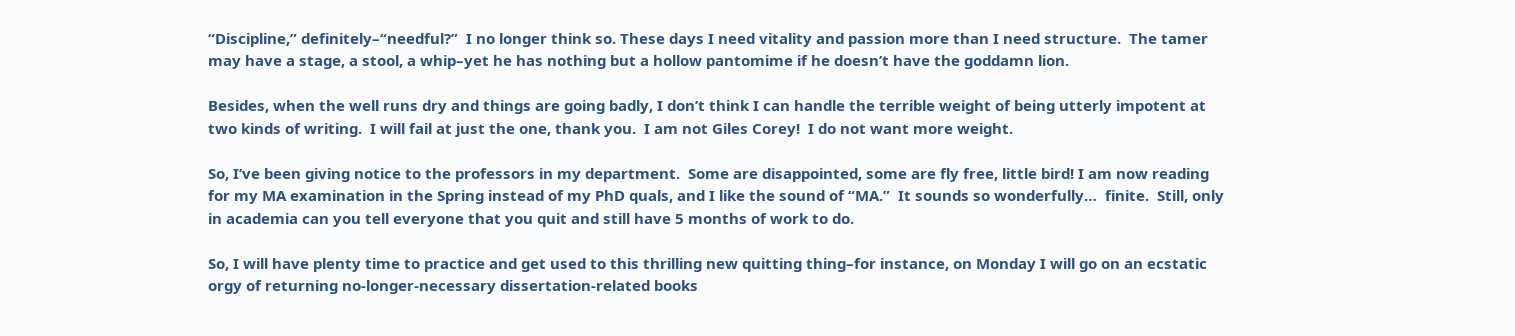“Discipline,” definitely–“needful?”  I no longer think so. These days I need vitality and passion more than I need structure.  The tamer may have a stage, a stool, a whip–yet he has nothing but a hollow pantomime if he doesn’t have the goddamn lion.

Besides, when the well runs dry and things are going badly, I don’t think I can handle the terrible weight of being utterly impotent at two kinds of writing.  I will fail at just the one, thank you.  I am not Giles Corey!  I do not want more weight.

So, I’ve been giving notice to the professors in my department.  Some are disappointed, some are fly free, little bird! I am now reading for my MA examination in the Spring instead of my PhD quals, and I like the sound of “MA.”  It sounds so wonderfully…  finite.  Still, only in academia can you tell everyone that you quit and still have 5 months of work to do.

So, I will have plenty time to practice and get used to this thrilling new quitting thing–for instance, on Monday I will go on an ecstatic orgy of returning no-longer-necessary dissertation-related books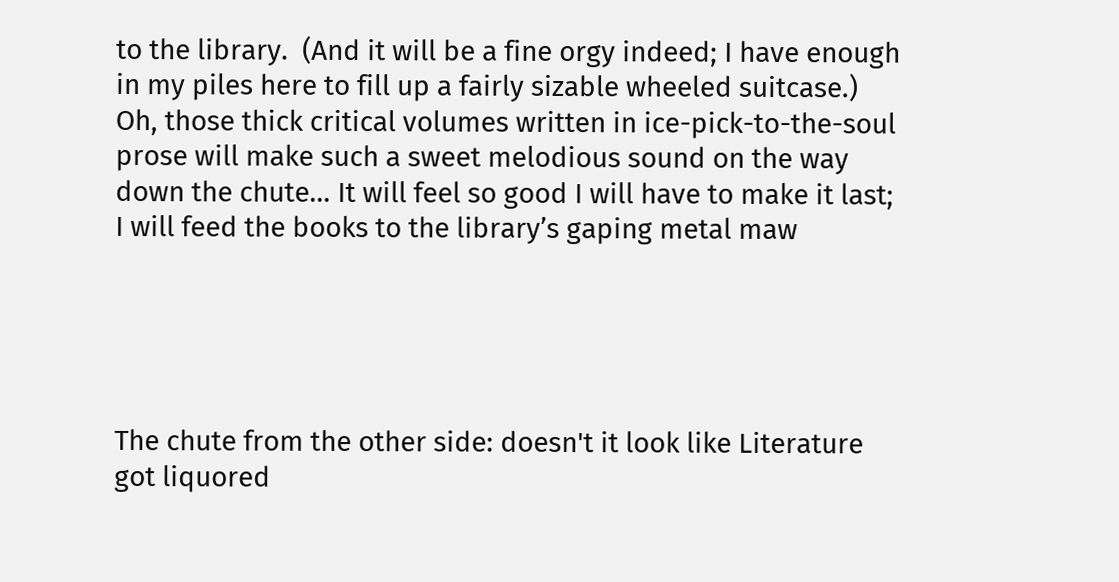to the library.  (And it will be a fine orgy indeed; I have enough in my piles here to fill up a fairly sizable wheeled suitcase.)  Oh, those thick critical volumes written in ice-pick-to-the-soul prose will make such a sweet melodious sound on the way down the chute… It will feel so good I will have to make it last; I will feed the books to the library’s gaping metal maw





The chute from the other side: doesn't it look like Literature got liquored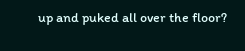up and puked all over the floor?